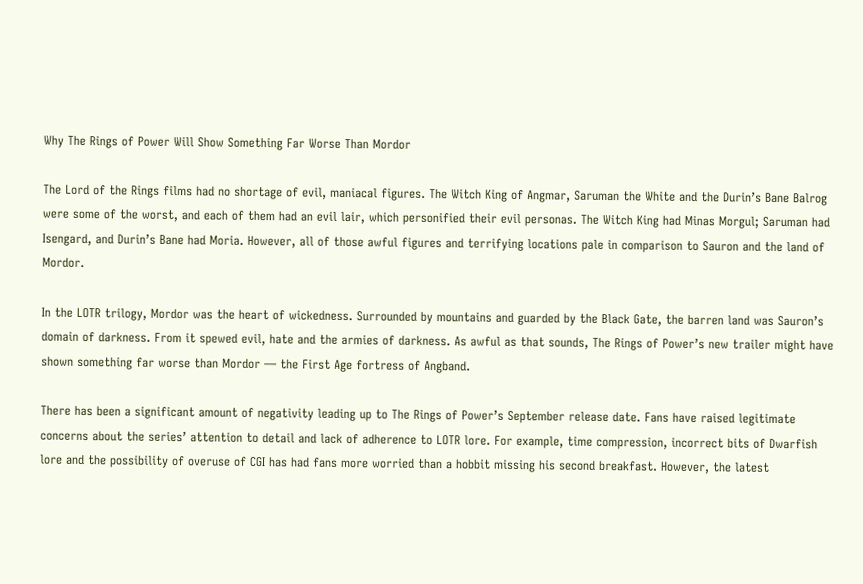Why The Rings of Power Will Show Something Far Worse Than Mordor

The Lord of the Rings films had no shortage of evil, maniacal figures. The Witch King of Angmar, Saruman the White and the Durin’s Bane Balrog were some of the worst, and each of them had an evil lair, which personified their evil personas. The Witch King had Minas Morgul; Saruman had Isengard, and Durin’s Bane had Moria. However, all of those awful figures and terrifying locations pale in comparison to Sauron and the land of Mordor.

In the LOTR trilogy, Mordor was the heart of wickedness. Surrounded by mountains and guarded by the Black Gate, the barren land was Sauron’s domain of darkness. From it spewed evil, hate and the armies of darkness. As awful as that sounds, The Rings of Power’s new trailer might have shown something far worse than Mordor — the First Age fortress of Angband.

There has been a significant amount of negativity leading up to The Rings of Power’s September release date. Fans have raised legitimate concerns about the series’ attention to detail and lack of adherence to LOTR lore. For example, time compression, incorrect bits of Dwarfish lore and the possibility of overuse of CGI has had fans more worried than a hobbit missing his second breakfast. However, the latest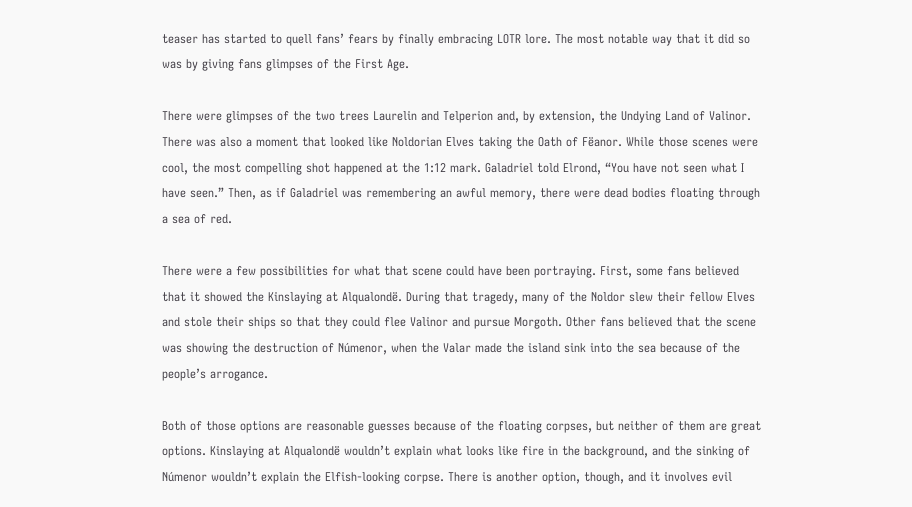teaser has started to quell fans’ fears by finally embracing LOTR lore. The most notable way that it did so was by giving fans glimpses of the First Age.

There were glimpses of the two trees Laurelin and Telperion and, by extension, the Undying Land of Valinor. There was also a moment that looked like Noldorian Elves taking the Oath of Fëanor. While those scenes were cool, the most compelling shot happened at the 1:12 mark. Galadriel told Elrond, “You have not seen what I have seen.” Then, as if Galadriel was remembering an awful memory, there were dead bodies floating through a sea of red.

There were a few possibilities for what that scene could have been portraying. First, some fans believed that it showed the Kinslaying at Alqualondë. During that tragedy, many of the Noldor slew their fellow Elves and stole their ships so that they could flee Valinor and pursue Morgoth. Other fans believed that the scene was showing the destruction of Númenor, when the Valar made the island sink into the sea because of the people’s arrogance.

Both of those options are reasonable guesses because of the floating corpses, but neither of them are great options. Kinslaying at Alqualondë wouldn’t explain what looks like fire in the background, and the sinking of Númenor wouldn’t explain the Elfish-looking corpse. There is another option, though, and it involves evil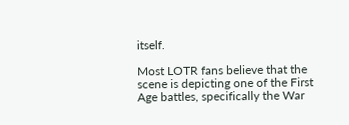itself.

Most LOTR fans believe that the scene is depicting one of the First Age battles, specifically the War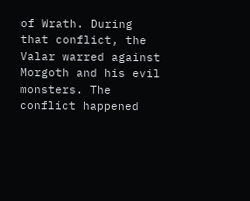of Wrath. During that conflict, the Valar warred against Morgoth and his evil monsters. The conflict happened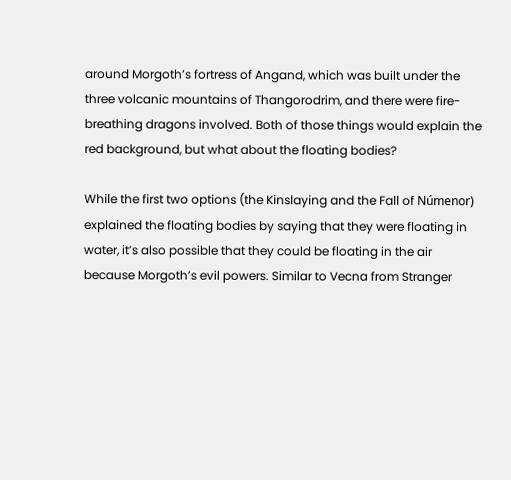around Morgoth’s fortress of Angand, which was built under the three volcanic mountains of Thangorodrim, and there were fire-breathing dragons involved. Both of those things would explain the red background, but what about the floating bodies?

While the first two options (the Kinslaying and the Fall of Númenor) explained the floating bodies by saying that they were floating in water, it’s also possible that they could be floating in the air because Morgoth’s evil powers. Similar to Vecna from Stranger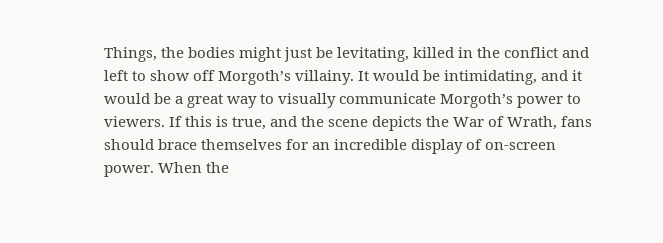Things, the bodies might just be levitating, killed in the conflict and left to show off Morgoth’s villainy. It would be intimidating, and it would be a great way to visually communicate Morgoth’s power to viewers. If this is true, and the scene depicts the War of Wrath, fans should brace themselves for an incredible display of on-screen power. When the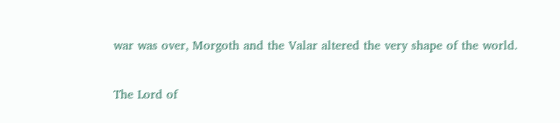war was over, Morgoth and the Valar altered the very shape of the world.

The Lord of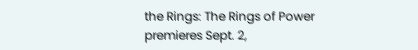the Rings: The Rings of Power premieres Sept. 2,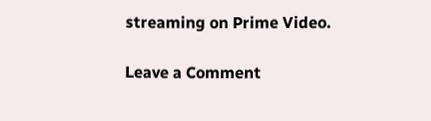streaming on Prime Video.

Leave a Comment